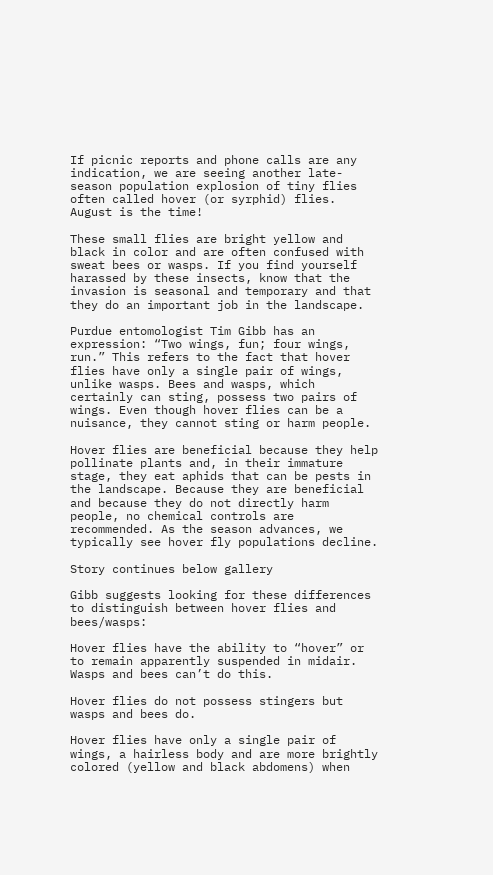If picnic reports and phone calls are any indication, we are seeing another late-season population explosion of tiny flies often called hover (or syrphid) flies. August is the time!

These small flies are bright yellow and black in color and are often confused with sweat bees or wasps. If you find yourself harassed by these insects, know that the invasion is seasonal and temporary and that they do an important job in the landscape.

Purdue entomologist Tim Gibb has an expression: “Two wings, fun; four wings, run.” This refers to the fact that hover flies have only a single pair of wings, unlike wasps. Bees and wasps, which certainly can sting, possess two pairs of wings. Even though hover flies can be a nuisance, they cannot sting or harm people.

Hover flies are beneficial because they help pollinate plants and, in their immature stage, they eat aphids that can be pests in the landscape. Because they are beneficial and because they do not directly harm people, no chemical controls are recommended. As the season advances, we typically see hover fly populations decline.

Story continues below gallery

Gibb suggests looking for these differences to distinguish between hover flies and bees/wasps:

Hover flies have the ability to “hover” or to remain apparently suspended in midair. Wasps and bees can’t do this.

Hover flies do not possess stingers but wasps and bees do.

Hover flies have only a single pair of wings, a hairless body and are more brightly colored (yellow and black abdomens) when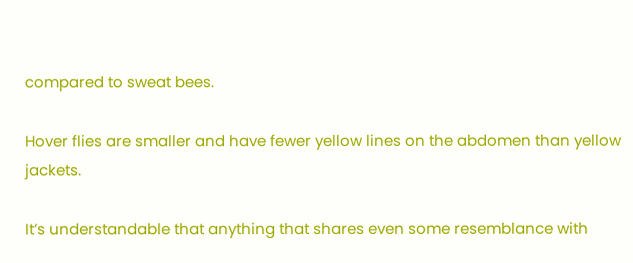compared to sweat bees.

Hover flies are smaller and have fewer yellow lines on the abdomen than yellow jackets.

It’s understandable that anything that shares even some resemblance with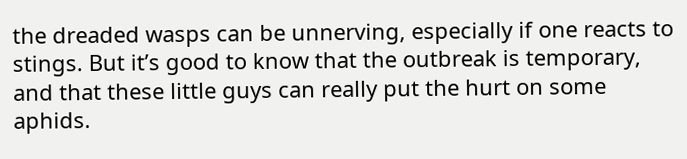the dreaded wasps can be unnerving, especially if one reacts to stings. But it’s good to know that the outbreak is temporary, and that these little guys can really put the hurt on some aphids.